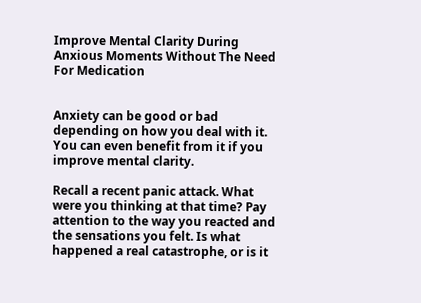Improve Mental Clarity During Anxious Moments Without The Need For Medication


Anxiety can be good or bad depending on how you deal with it. You can even benefit from it if you improve mental clarity.

Recall a recent panic attack. What were you thinking at that time? Pay attention to the way you reacted and the sensations you felt. Is what happened a real catastrophe, or is it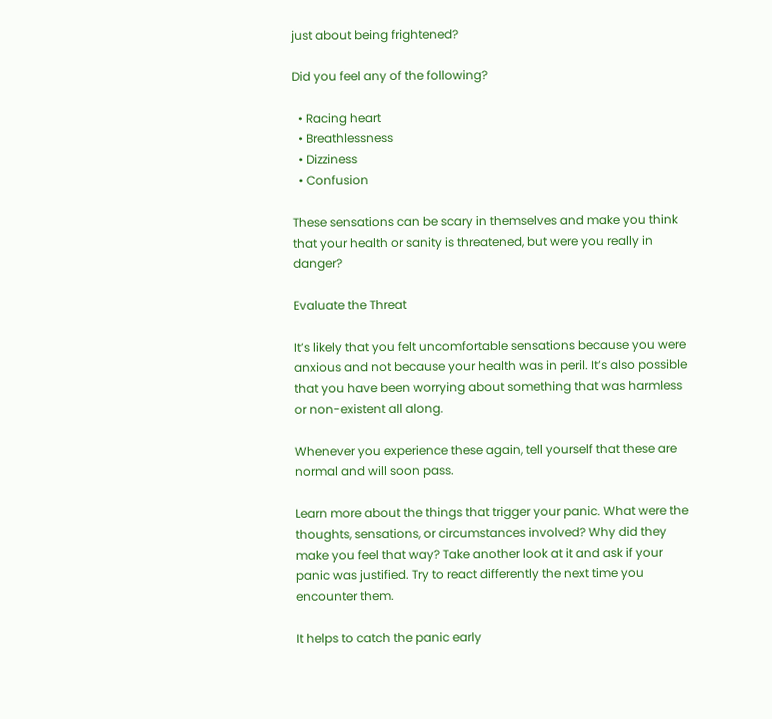just about being frightened?

Did you feel any of the following?

  • Racing heart
  • Breathlessness
  • Dizziness
  • Confusion

These sensations can be scary in themselves and make you think that your health or sanity is threatened, but were you really in danger?

Evaluate the Threat

It’s likely that you felt uncomfortable sensations because you were anxious and not because your health was in peril. It’s also possible that you have been worrying about something that was harmless or non-existent all along.

Whenever you experience these again, tell yourself that these are normal and will soon pass.

Learn more about the things that trigger your panic. What were the thoughts, sensations, or circumstances involved? Why did they make you feel that way? Take another look at it and ask if your panic was justified. Try to react differently the next time you encounter them.

It helps to catch the panic early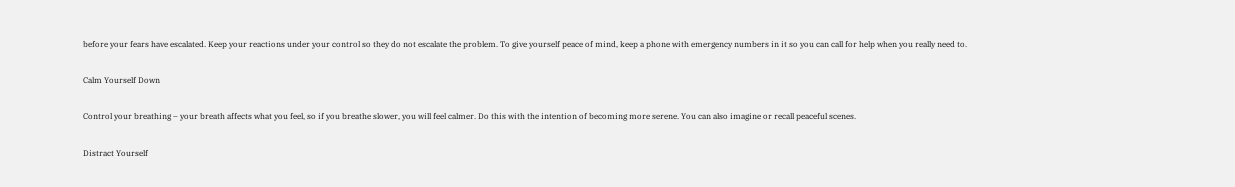before your fears have escalated. Keep your reactions under your control so they do not escalate the problem. To give yourself peace of mind, keep a phone with emergency numbers in it so you can call for help when you really need to.

Calm Yourself Down

Control your breathing – your breath affects what you feel, so if you breathe slower, you will feel calmer. Do this with the intention of becoming more serene. You can also imagine or recall peaceful scenes.

Distract Yourself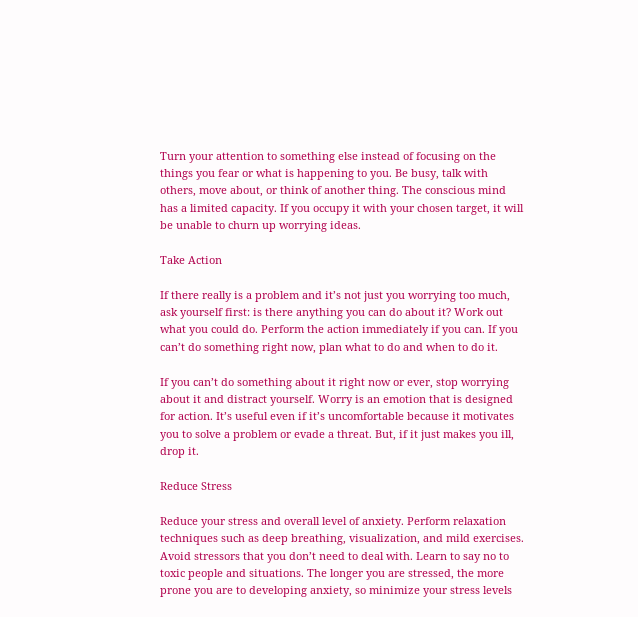Turn your attention to something else instead of focusing on the things you fear or what is happening to you. Be busy, talk with others, move about, or think of another thing. The conscious mind has a limited capacity. If you occupy it with your chosen target, it will be unable to churn up worrying ideas.

Take Action

If there really is a problem and it’s not just you worrying too much, ask yourself first: is there anything you can do about it? Work out what you could do. Perform the action immediately if you can. If you can’t do something right now, plan what to do and when to do it.

If you can’t do something about it right now or ever, stop worrying about it and distract yourself. Worry is an emotion that is designed for action. It’s useful even if it’s uncomfortable because it motivates you to solve a problem or evade a threat. But, if it just makes you ill, drop it.

Reduce Stress

Reduce your stress and overall level of anxiety. Perform relaxation techniques such as deep breathing, visualization, and mild exercises. Avoid stressors that you don’t need to deal with. Learn to say no to toxic people and situations. The longer you are stressed, the more prone you are to developing anxiety, so minimize your stress levels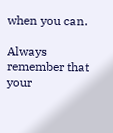when you can.

Always remember that your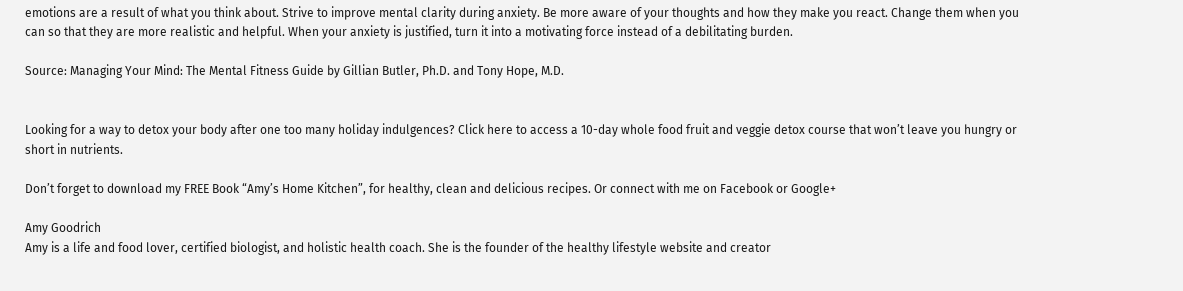emotions are a result of what you think about. Strive to improve mental clarity during anxiety. Be more aware of your thoughts and how they make you react. Change them when you can so that they are more realistic and helpful. When your anxiety is justified, turn it into a motivating force instead of a debilitating burden.

Source: Managing Your Mind: The Mental Fitness Guide by Gillian Butler, Ph.D. and Tony Hope, M.D.


Looking for a way to detox your body after one too many holiday indulgences? Click here to access a 10-day whole food fruit and veggie detox course that won’t leave you hungry or short in nutrients.

Don’t forget to download my FREE Book “Amy’s Home Kitchen”, for healthy, clean and delicious recipes. Or connect with me on Facebook or Google+

Amy Goodrich
Amy is a life and food lover, certified biologist, and holistic health coach. She is the founder of the healthy lifestyle website and creator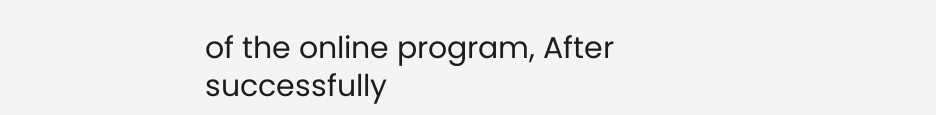of the online program, After successfully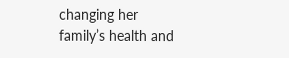changing her family’s health and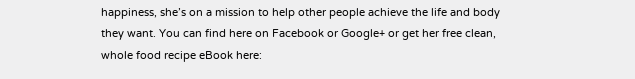happiness, she’s on a mission to help other people achieve the life and body they want. You can find here on Facebook or Google+ or get her free clean, whole food recipe eBook here: